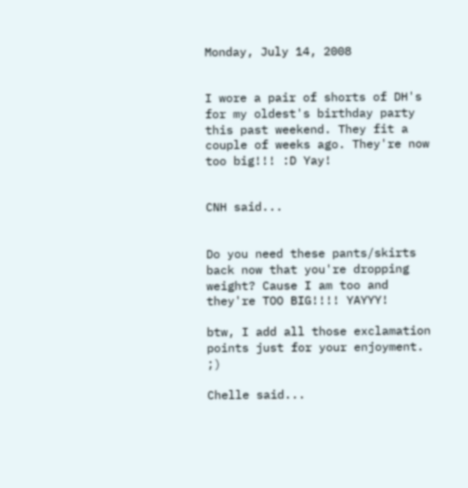Monday, July 14, 2008


I wore a pair of shorts of DH's for my oldest's birthday party this past weekend. They fit a couple of weeks ago. They're now too big!!! :D Yay!


CNH said...


Do you need these pants/skirts back now that you're dropping weight? Cause I am too and they're TOO BIG!!!! YAYYY!

btw, I add all those exclamation points just for your enjoyment. ;)

Chelle said...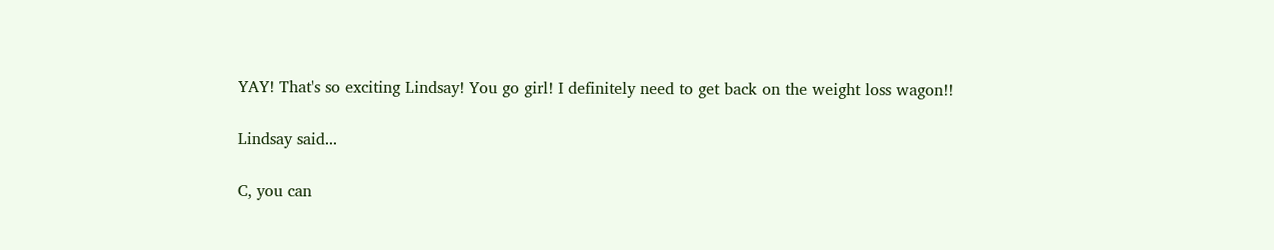YAY! That's so exciting Lindsay! You go girl! I definitely need to get back on the weight loss wagon!!

Lindsay said...

C, you can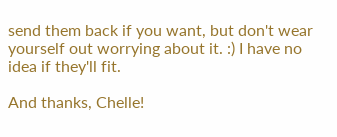send them back if you want, but don't wear yourself out worrying about it. :) I have no idea if they'll fit.

And thanks, Chelle!